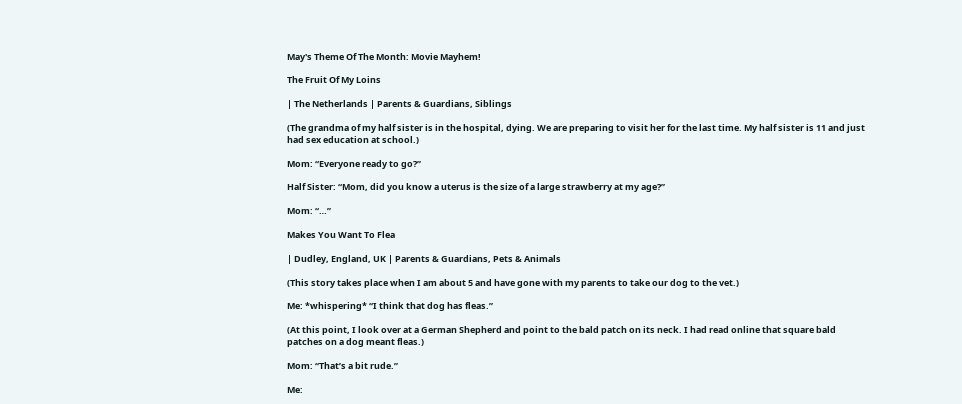May's Theme Of The Month: Movie Mayhem!

The Fruit Of My Loins

| The Netherlands | Parents & Guardians, Siblings

(The grandma of my half sister is in the hospital, dying. We are preparing to visit her for the last time. My half sister is 11 and just had sex education at school.)

Mom: “Everyone ready to go?”

Half Sister: “Mom, did you know a uterus is the size of a large strawberry at my age?”

Mom: “…”

Makes You Want To Flea

| Dudley, England, UK | Parents & Guardians, Pets & Animals

(This story takes place when I am about 5 and have gone with my parents to take our dog to the vet.)

Me: *whispering* “I think that dog has fleas.”

(At this point, I look over at a German Shepherd and point to the bald patch on its neck. I had read online that square bald patches on a dog meant fleas.)

Mom: “That’s a bit rude.”

Me: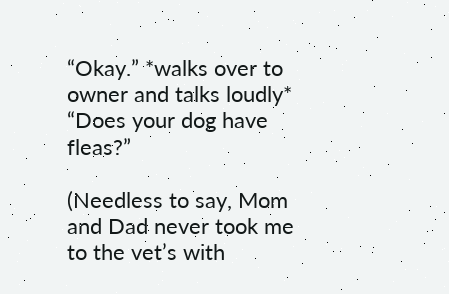“Okay.” *walks over to owner and talks loudly* “Does your dog have fleas?”

(Needless to say, Mom and Dad never took me to the vet’s with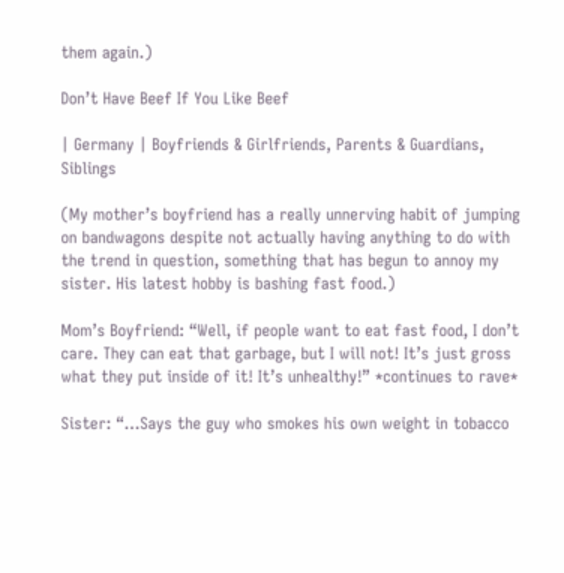them again.)

Don’t Have Beef If You Like Beef

| Germany | Boyfriends & Girlfriends, Parents & Guardians, Siblings

(My mother’s boyfriend has a really unnerving habit of jumping on bandwagons despite not actually having anything to do with the trend in question, something that has begun to annoy my sister. His latest hobby is bashing fast food.)

Mom’s Boyfriend: “Well, if people want to eat fast food, I don’t care. They can eat that garbage, but I will not! It’s just gross what they put inside of it! It’s unhealthy!” *continues to rave*

Sister: “…Says the guy who smokes his own weight in tobacco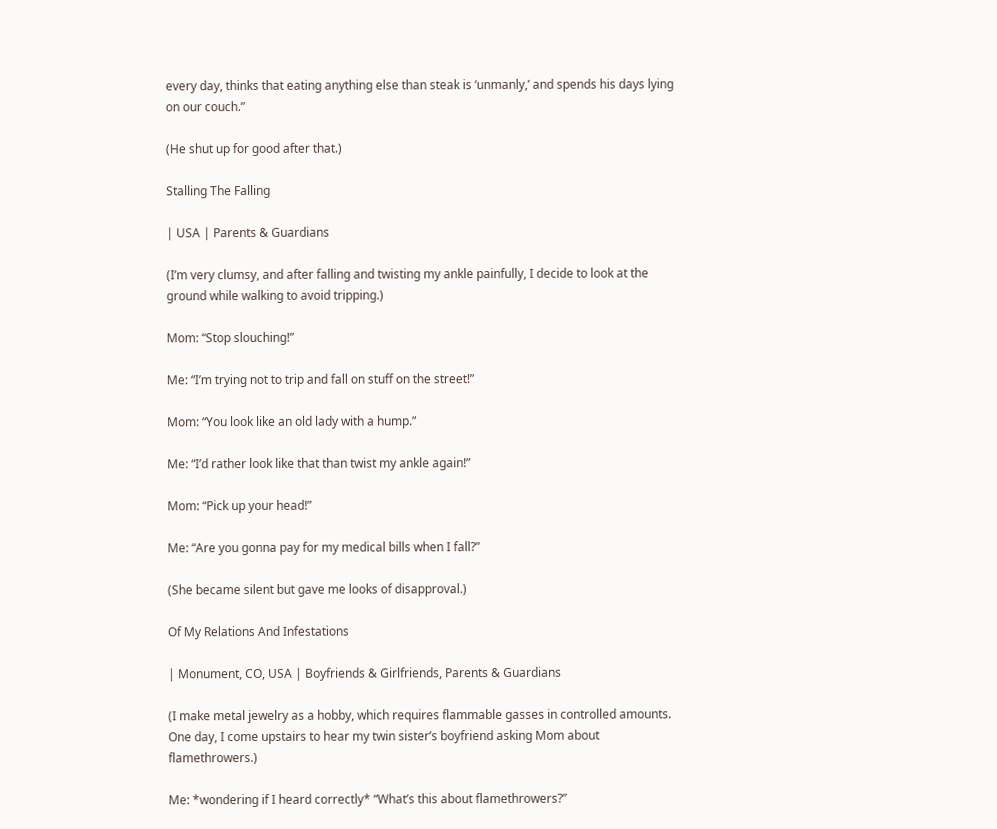every day, thinks that eating anything else than steak is ‘unmanly,’ and spends his days lying on our couch.”

(He shut up for good after that.)

Stalling The Falling

| USA | Parents & Guardians

(I’m very clumsy, and after falling and twisting my ankle painfully, I decide to look at the ground while walking to avoid tripping.)

Mom: “Stop slouching!”

Me: “I’m trying not to trip and fall on stuff on the street!”

Mom: “You look like an old lady with a hump.”

Me: “I’d rather look like that than twist my ankle again!”

Mom: “Pick up your head!”

Me: “Are you gonna pay for my medical bills when I fall?”

(She became silent but gave me looks of disapproval.)

Of My Relations And Infestations

| Monument, CO, USA | Boyfriends & Girlfriends, Parents & Guardians

(I make metal jewelry as a hobby, which requires flammable gasses in controlled amounts. One day, I come upstairs to hear my twin sister’s boyfriend asking Mom about flamethrowers.)

Me: *wondering if I heard correctly* “What’s this about flamethrowers?”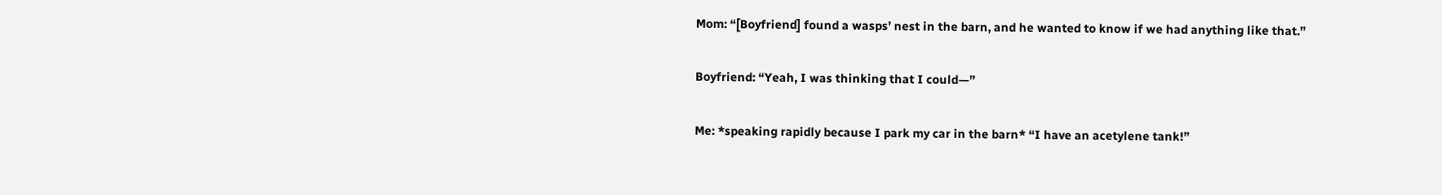Mom: “[Boyfriend] found a wasps’ nest in the barn, and he wanted to know if we had anything like that.”

Boyfriend: “Yeah, I was thinking that I could—”

Me: *speaking rapidly because I park my car in the barn* “I have an acetylene tank!”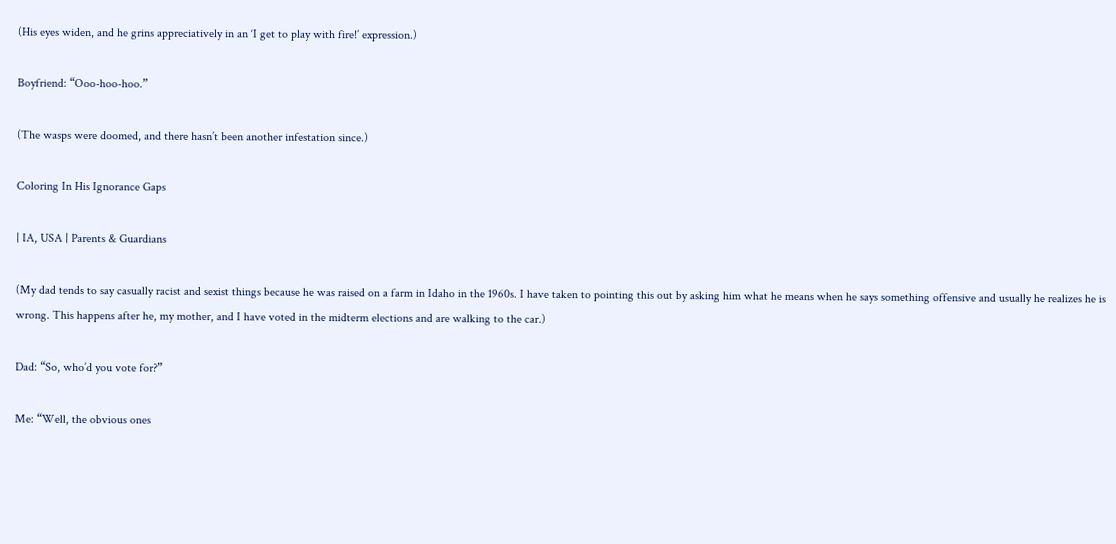(His eyes widen, and he grins appreciatively in an ‘I get to play with fire!’ expression.)

Boyfriend: “Ooo-hoo-hoo.”

(The wasps were doomed, and there hasn’t been another infestation since.)

Coloring In His Ignorance Gaps

| IA, USA | Parents & Guardians

(My dad tends to say casually racist and sexist things because he was raised on a farm in Idaho in the 1960s. I have taken to pointing this out by asking him what he means when he says something offensive and usually he realizes he is wrong. This happens after he, my mother, and I have voted in the midterm elections and are walking to the car.)

Dad: “So, who’d you vote for?”

Me: “Well, the obvious ones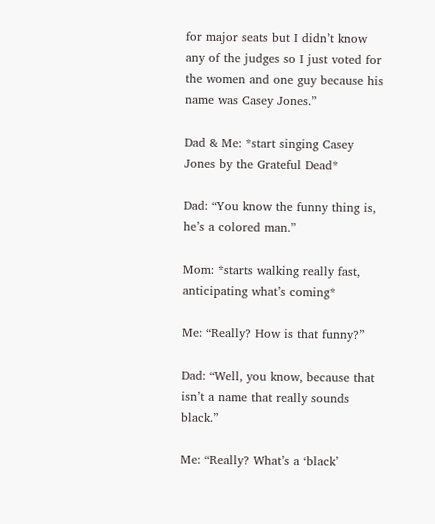for major seats but I didn’t know any of the judges so I just voted for the women and one guy because his name was Casey Jones.”

Dad & Me: *start singing Casey Jones by the Grateful Dead*

Dad: “You know the funny thing is, he’s a colored man.”

Mom: *starts walking really fast, anticipating what’s coming*

Me: “Really? How is that funny?”

Dad: “Well, you know, because that isn’t a name that really sounds black.”

Me: “Really? What’s a ‘black’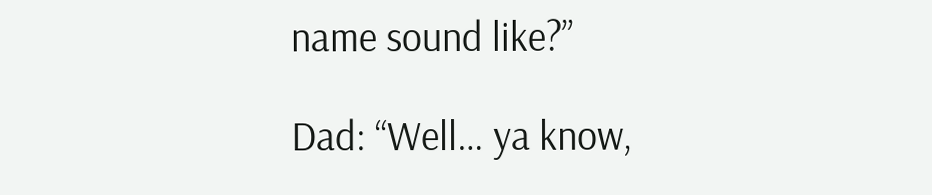name sound like?”

Dad: “Well… ya know,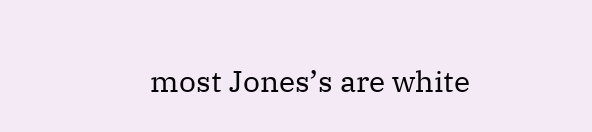most Jones’s are white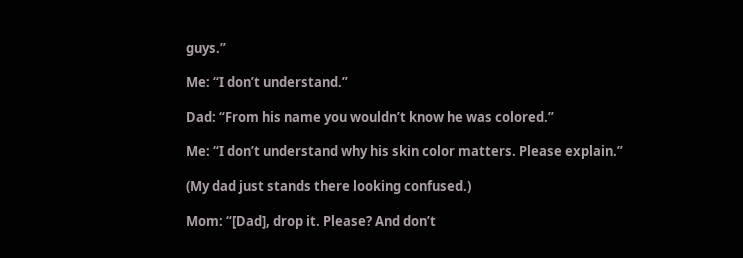guys.”

Me: “I don’t understand.”

Dad: “From his name you wouldn’t know he was colored.”

Me: “I don’t understand why his skin color matters. Please explain.”

(My dad just stands there looking confused.)

Mom: “[Dad], drop it. Please? And don’t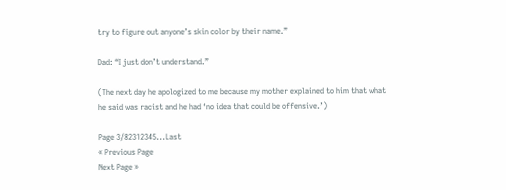try to figure out anyone’s skin color by their name.”

Dad: “I just don’t understand.”

(The next day he apologized to me because my mother explained to him that what he said was racist and he had ‘no idea that could be offensive.’)

Page 3/82312345...Last
« Previous Page
Next Page »